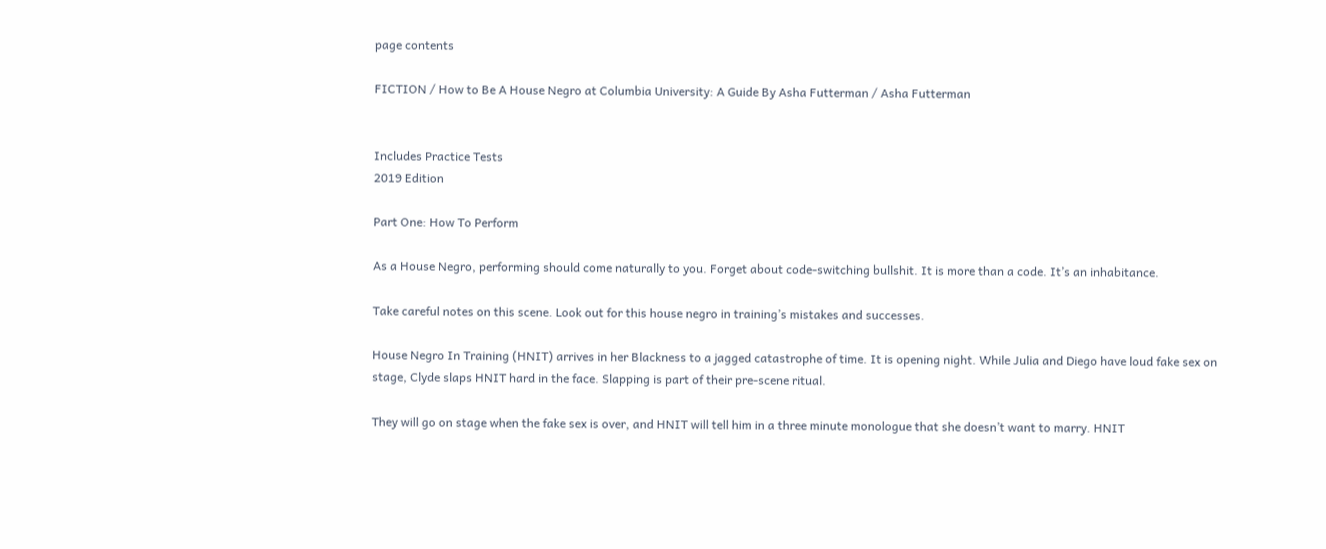page contents

FICTION / How to Be A House Negro at Columbia University: A Guide By Asha Futterman / Asha Futterman


Includes Practice Tests
2019 Edition

Part One: How To Perform

As a House Negro, performing should come naturally to you. Forget about code-switching bullshit. It is more than a code. It’s an inhabitance.

Take careful notes on this scene. Look out for this house negro in training’s mistakes and successes.

House Negro In Training (HNIT) arrives in her Blackness to a jagged catastrophe of time. It is opening night. While Julia and Diego have loud fake sex on stage, Clyde slaps HNIT hard in the face. Slapping is part of their pre-scene ritual.

They will go on stage when the fake sex is over, and HNIT will tell him in a three minute monologue that she doesn’t want to marry. HNIT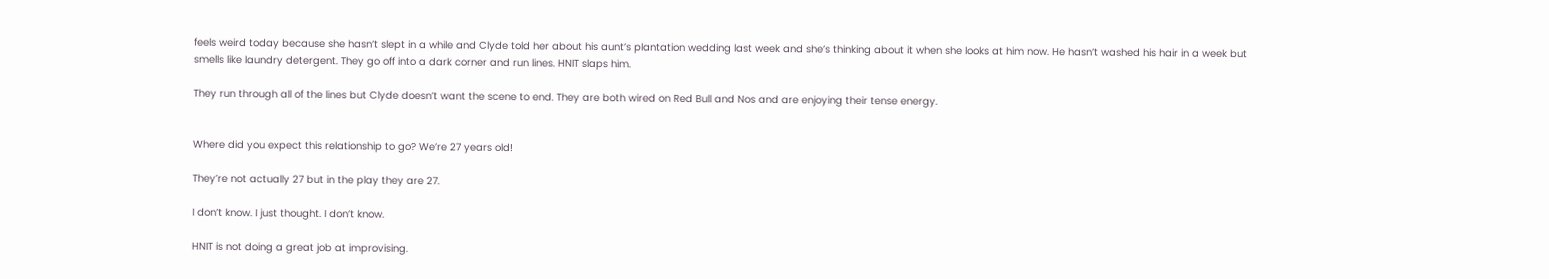feels weird today because she hasn’t slept in a while and Clyde told her about his aunt’s plantation wedding last week and she’s thinking about it when she looks at him now. He hasn’t washed his hair in a week but smells like laundry detergent. They go off into a dark corner and run lines. HNIT slaps him.

They run through all of the lines but Clyde doesn’t want the scene to end. They are both wired on Red Bull and Nos and are enjoying their tense energy.


Where did you expect this relationship to go? We’re 27 years old!

They’re not actually 27 but in the play they are 27.

I don’t know. I just thought. I don’t know.

HNIT is not doing a great job at improvising.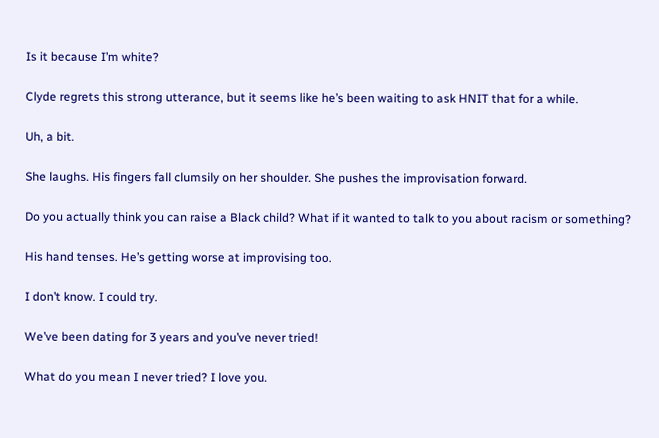Is it because I’m white?

Clyde regrets this strong utterance, but it seems like he’s been waiting to ask HNIT that for a while.

Uh, a bit.

She laughs. His fingers fall clumsily on her shoulder. She pushes the improvisation forward.

Do you actually think you can raise a Black child? What if it wanted to talk to you about racism or something?

His hand tenses. He’s getting worse at improvising too.

I don’t know. I could try.

We’ve been dating for 3 years and you’ve never tried!

What do you mean I never tried? I love you.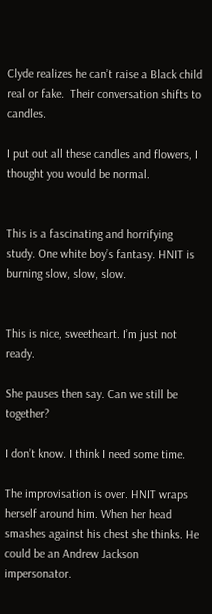Clyde realizes he can’t raise a Black child real or fake.  Their conversation shifts to candles.

I put out all these candles and flowers, I thought you would be normal.


This is a fascinating and horrifying study. One white boy’s fantasy. HNIT is burning slow, slow, slow.


This is nice, sweetheart. I’m just not ready.

She pauses then say. Can we still be together?

I don’t know. I think I need some time.

The improvisation is over. HNIT wraps herself around him. When her head smashes against his chest she thinks. He could be an Andrew Jackson impersonator.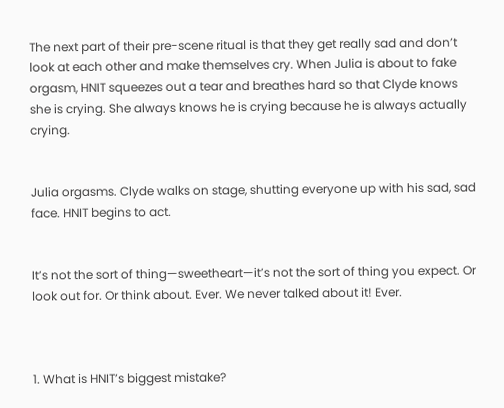The next part of their pre-scene ritual is that they get really sad and don’t look at each other and make themselves cry. When Julia is about to fake orgasm, HNIT squeezes out a tear and breathes hard so that Clyde knows she is crying. She always knows he is crying because he is always actually crying.


Julia orgasms. Clyde walks on stage, shutting everyone up with his sad, sad face. HNIT begins to act.


It’s not the sort of thing—sweetheart—it’s not the sort of thing you expect. Or look out for. Or think about. Ever. We never talked about it! Ever.



1. What is HNIT’s biggest mistake?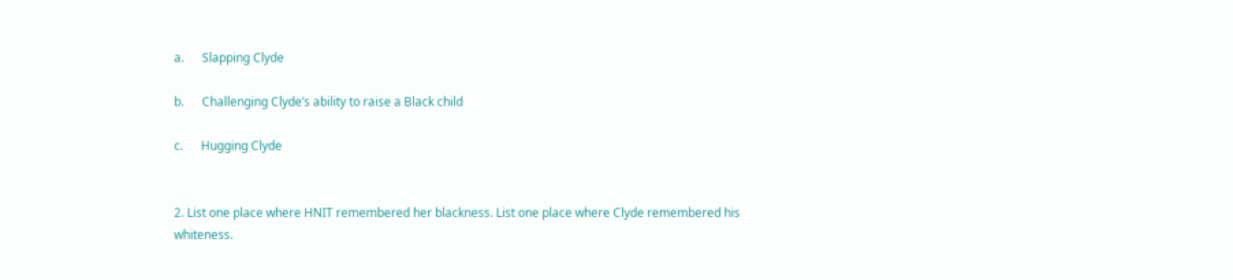a.      Slapping Clyde

b.      Challenging Clyde’s ability to raise a Black child

c.      Hugging Clyde


2. List one place where HNIT remembered her blackness. List one place where Clyde remembered his whiteness.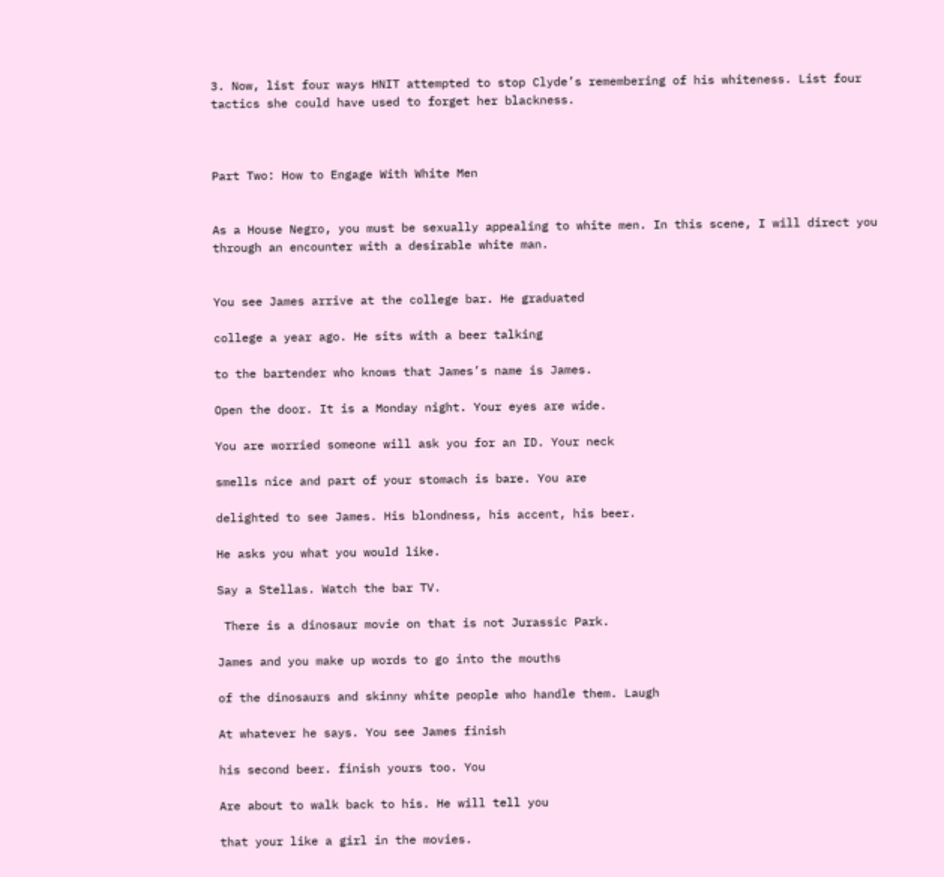3. Now, list four ways HNIT attempted to stop Clyde’s remembering of his whiteness. List four tactics she could have used to forget her blackness.



Part Two: How to Engage With White Men


As a House Negro, you must be sexually appealing to white men. In this scene, I will direct you through an encounter with a desirable white man.


You see James arrive at the college bar. He graduated

college a year ago. He sits with a beer talking

to the bartender who knows that James’s name is James.

Open the door. It is a Monday night. Your eyes are wide.

You are worried someone will ask you for an ID. Your neck

smells nice and part of your stomach is bare. You are

delighted to see James. His blondness, his accent, his beer.

He asks you what you would like.

Say a Stellas. Watch the bar TV.

 There is a dinosaur movie on that is not Jurassic Park.

James and you make up words to go into the mouths

of the dinosaurs and skinny white people who handle them. Laugh

At whatever he says. You see James finish

his second beer. finish yours too. You

Are about to walk back to his. He will tell you

that your like a girl in the movies.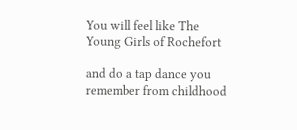You will feel like The Young Girls of Rochefort

and do a tap dance you remember from childhood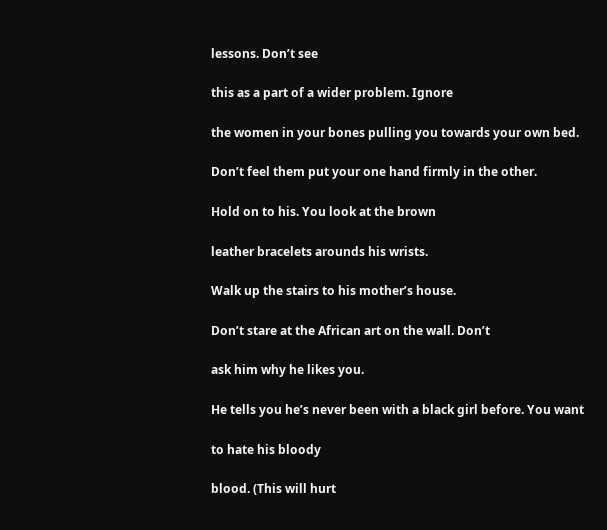lessons. Don’t see

this as a part of a wider problem. Ignore

the women in your bones pulling you towards your own bed.

Don’t feel them put your one hand firmly in the other.

Hold on to his. You look at the brown

leather bracelets arounds his wrists.

Walk up the stairs to his mother’s house.

Don’t stare at the African art on the wall. Don’t

ask him why he likes you.

He tells you he’s never been with a black girl before. You want

to hate his bloody

blood. (This will hurt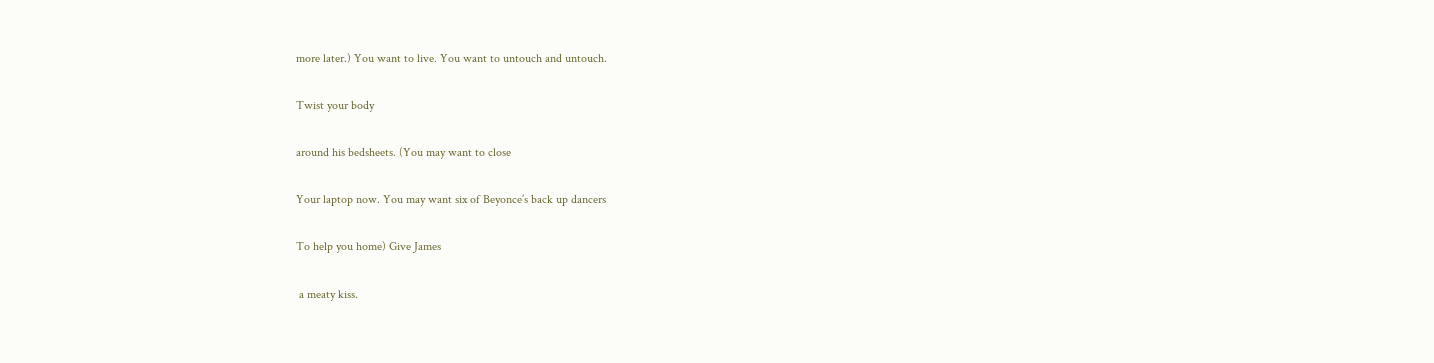more later.) You want to live. You want to untouch and untouch.

Twist your body

around his bedsheets. (You may want to close

Your laptop now. You may want six of Beyonce’s back up dancers

To help you home) Give James

 a meaty kiss.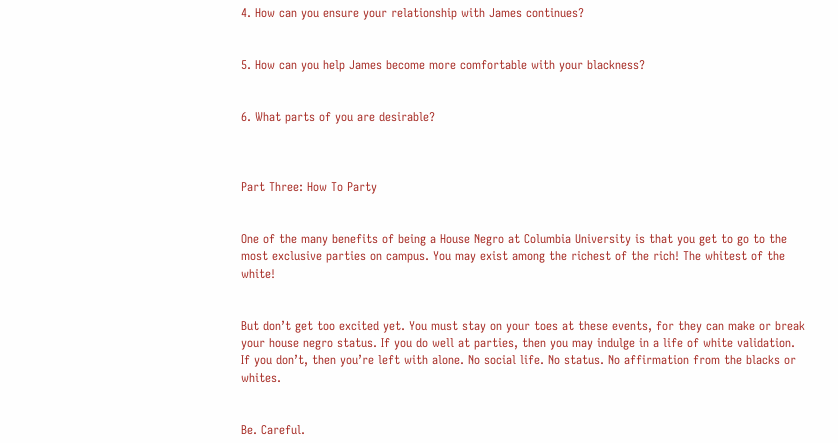4. How can you ensure your relationship with James continues?


5. How can you help James become more comfortable with your blackness?


6. What parts of you are desirable?



Part Three: How To Party


One of the many benefits of being a House Negro at Columbia University is that you get to go to the most exclusive parties on campus. You may exist among the richest of the rich! The whitest of the white!


But don’t get too excited yet. You must stay on your toes at these events, for they can make or break your house negro status. If you do well at parties, then you may indulge in a life of white validation. If you don’t, then you’re left with alone. No social life. No status. No affirmation from the blacks or whites.


Be. Careful.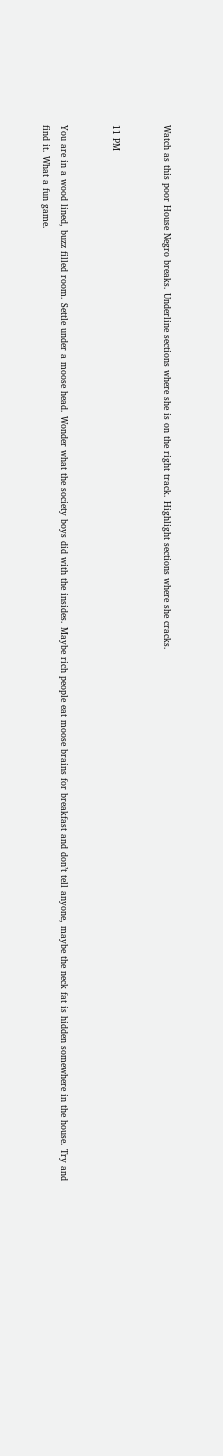Watch as this poor House Negro breaks. Underline sections where she is on the right track. Highlight sections where she cracks.


11 PM


You are in a wood lined, buzz filled room. Settle under a moose head. Wonder what the society boys did with the insides. Maybe rich people eat moose brains for breakfast and don’t tell anyone, maybe the neck fat is hidden somewhere in the house. Try and find it. What a fun game.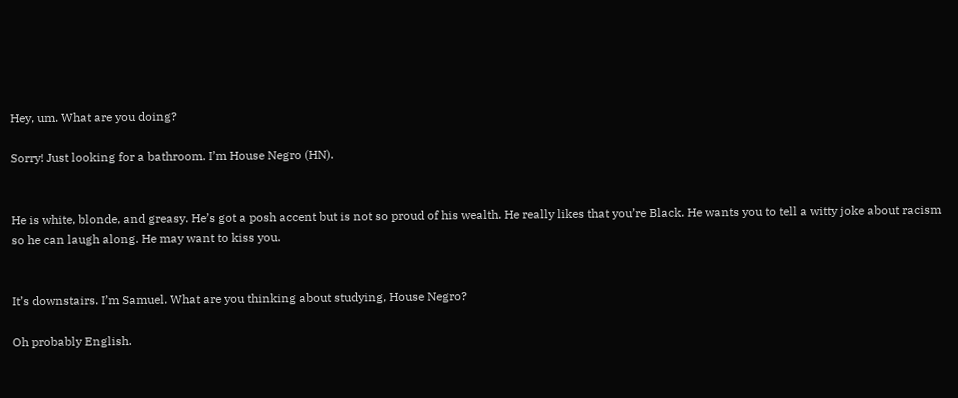Hey, um. What are you doing?

Sorry! Just looking for a bathroom. I’m House Negro (HN).


He is white, blonde, and greasy. He’s got a posh accent but is not so proud of his wealth. He really likes that you’re Black. He wants you to tell a witty joke about racism so he can laugh along. He may want to kiss you.


It’s downstairs. I’m Samuel. What are you thinking about studying, House Negro?

Oh probably English.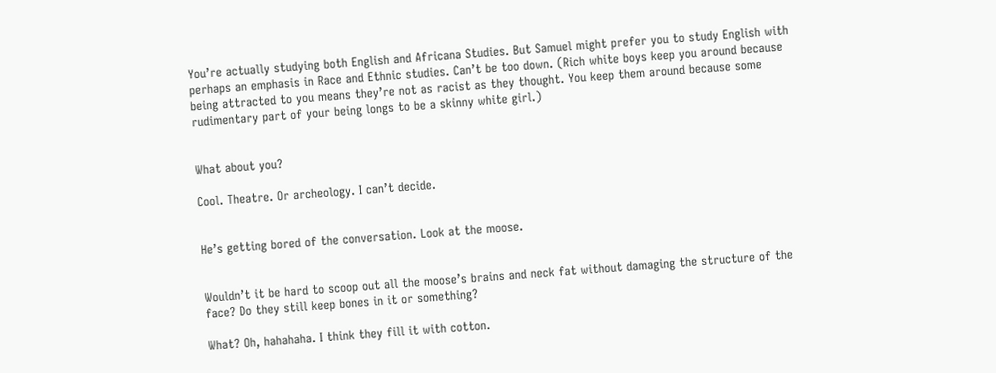You’re actually studying both English and Africana Studies. But Samuel might prefer you to study English with perhaps an emphasis in Race and Ethnic studies. Can’t be too down. (Rich white boys keep you around because being attracted to you means they’re not as racist as they thought. You keep them around because some rudimentary part of your being longs to be a skinny white girl.)


What about you?

Cool. Theatre. Or archeology. I can’t decide.


He’s getting bored of the conversation. Look at the moose.


Wouldn’t it be hard to scoop out all the moose’s brains and neck fat without damaging the structure of the face? Do they still keep bones in it or something?

What? Oh, hahahaha. I think they fill it with cotton.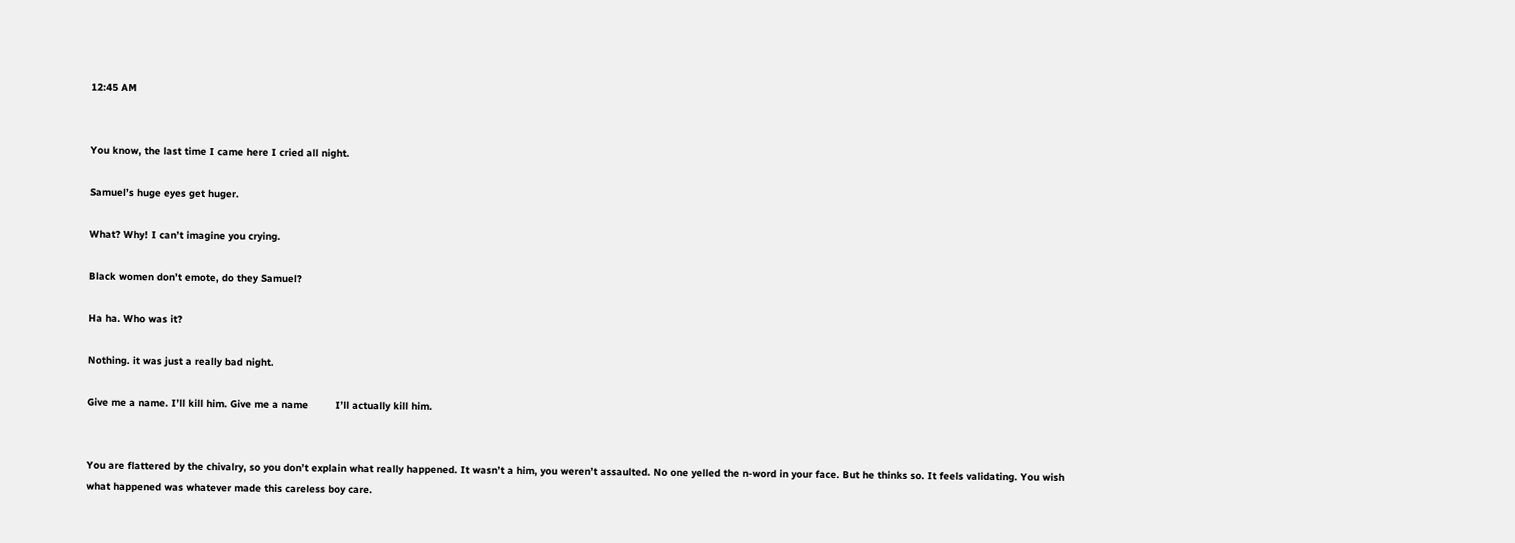12:45 AM


You know, the last time I came here I cried all night.

Samuel’s huge eyes get huger.

What? Why! I can’t imagine you crying.

Black women don’t emote, do they Samuel?

Ha ha. Who was it?

Nothing. it was just a really bad night.

Give me a name. I’ll kill him. Give me a name         I’ll actually kill him.


You are flattered by the chivalry, so you don’t explain what really happened. It wasn’t a him, you weren’t assaulted. No one yelled the n-word in your face. But he thinks so. It feels validating. You wish what happened was whatever made this careless boy care.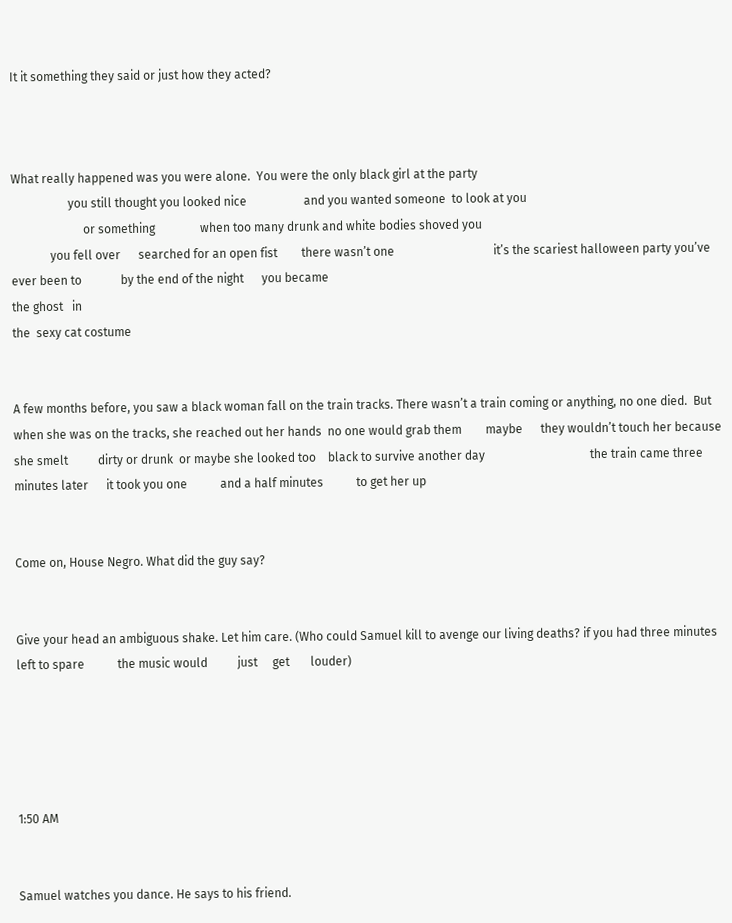It it something they said or just how they acted?



What really happened was you were alone.  You were the only black girl at the party
                   you still thought you looked nice                   and you wanted someone  to look at you
                        or something               when too many drunk and white bodies shoved you
             you fell over      searched for an open fist        there wasn’t one                                 it’s the scariest halloween party you’ve ever been to             by the end of the night      you became
the ghost   in
the  sexy cat costume


A few months before, you saw a black woman fall on the train tracks. There wasn’t a train coming or anything, no one died.  But when she was on the tracks, she reached out her hands  no one would grab them        maybe      they wouldn’t touch her because she smelt          dirty or drunk  or maybe she looked too    black to survive another day                                   the train came three minutes later      it took you one           and a half minutes           to get her up


Come on, House Negro. What did the guy say?


Give your head an ambiguous shake. Let him care. (Who could Samuel kill to avenge our living deaths? if you had three minutes                     left to spare           the music would          just     get       louder)





1:50 AM


Samuel watches you dance. He says to his friend.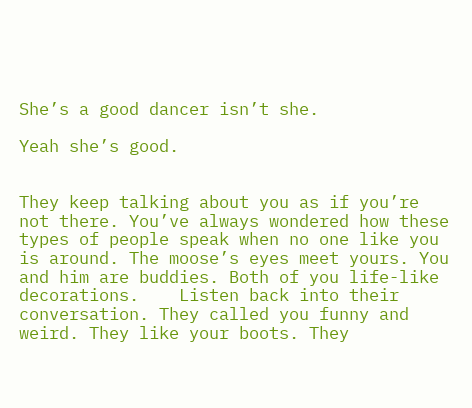She’s a good dancer isn’t she.

Yeah she’s good.


They keep talking about you as if you’re not there. You’ve always wondered how these types of people speak when no one like you is around. The moose’s eyes meet yours. You and him are buddies. Both of you life-like decorations.    Listen back into their conversation. They called you funny and weird. They like your boots. They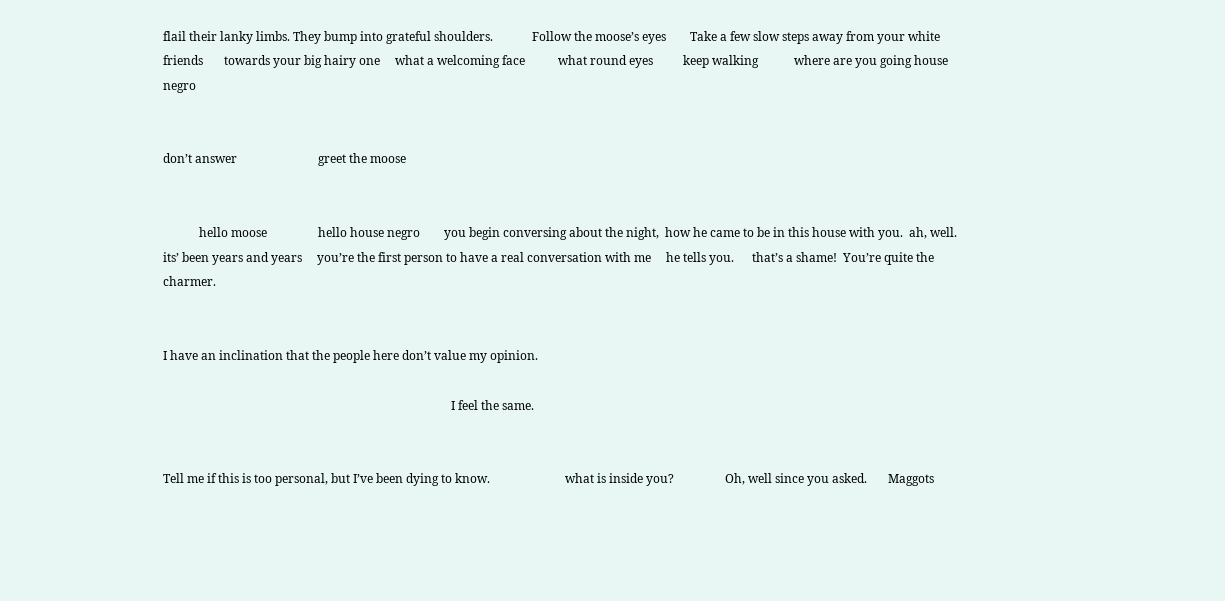flail their lanky limbs. They bump into grateful shoulders.             Follow the moose’s eyes        Take a few slow steps away from your white friends       towards your big hairy one     what a welcoming face           what round eyes          keep walking            where are you going house negro


don’t answer                           greet the moose


            hello moose                 hello house negro        you begin conversing about the night,  how he came to be in this house with you.  ah, well.            its’ been years and years     you’re the first person to have a real conversation with me     he tells you.      that’s a shame!  You’re quite the charmer.


I have an inclination that the people here don’t value my opinion.

                                                                                                I feel the same.


Tell me if this is too personal, but I’ve been dying to know.                         what is inside you?                 Oh, well since you asked.       Maggots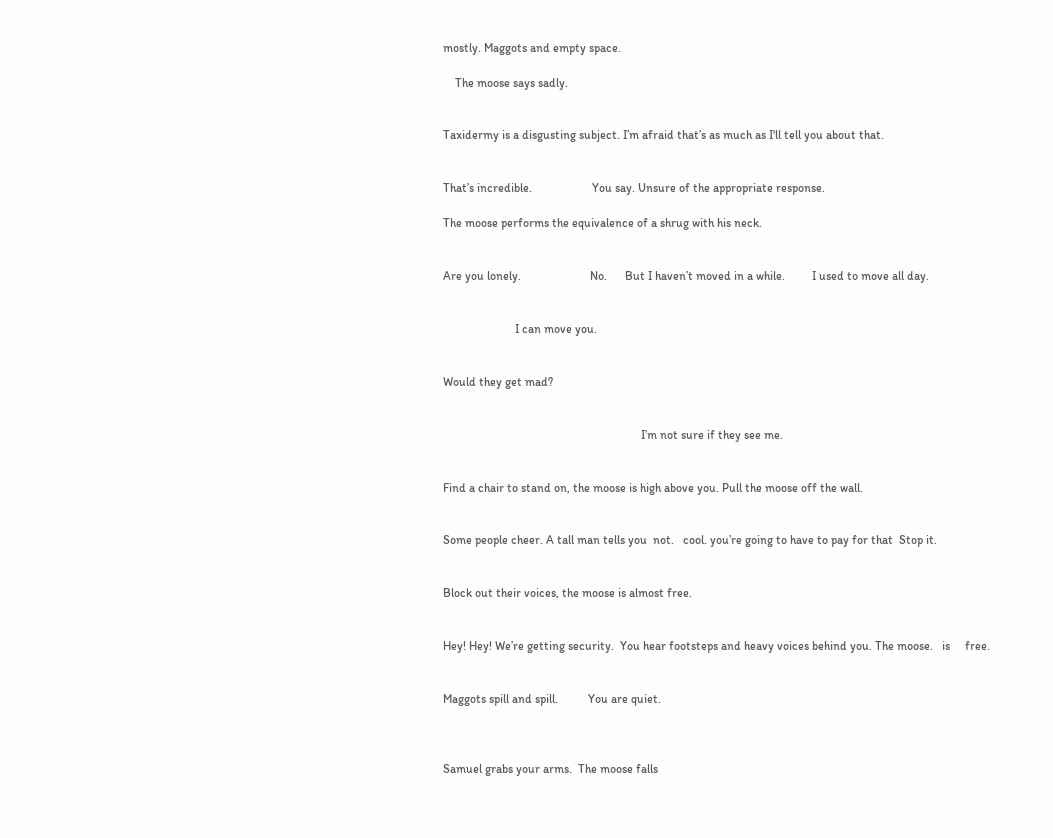mostly. Maggots and empty space.

    The moose says sadly.


Taxidermy is a disgusting subject. I’m afraid that’s as much as I'll tell you about that.


That’s incredible.                    You say. Unsure of the appropriate response.

The moose performs the equivalence of a shrug with his neck.


Are you lonely.                       No.      But I haven’t moved in a while.         I used to move all day.


                        I can move you.


Would they get mad?


                                                                  I’m not sure if they see me.


Find a chair to stand on, the moose is high above you. Pull the moose off the wall.


Some people cheer. A tall man tells you  not.   cool. you’re going to have to pay for that  Stop it.


Block out their voices, the moose is almost free.


Hey! Hey! We’re getting security.  You hear footsteps and heavy voices behind you. The moose.   is     free.


Maggots spill and spill.          You are quiet.



Samuel grabs your arms.  The moose falls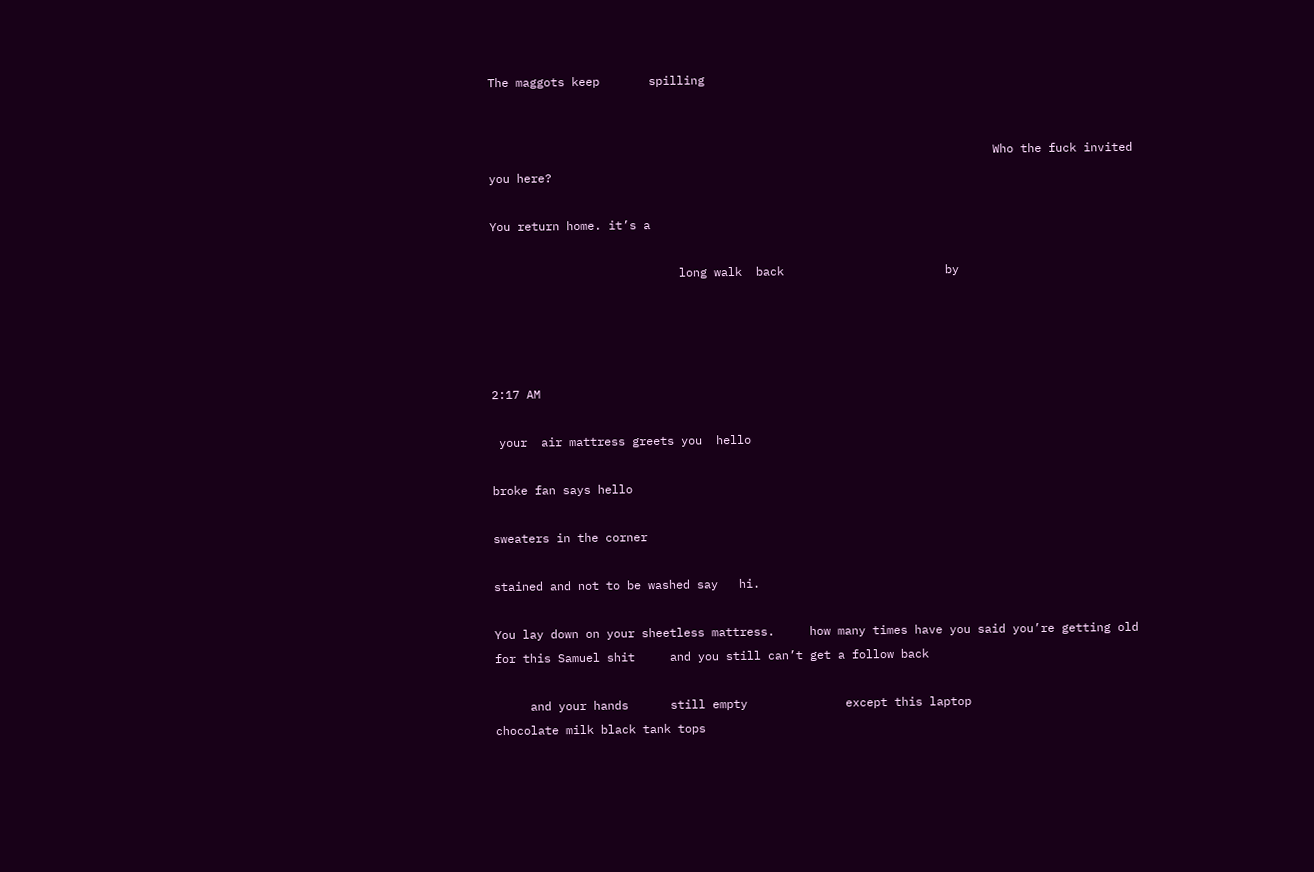The maggots keep       spilling


                                                                        Who the fuck invited you here?

You return home. it’s a

                           long walk  back                       by




2:17 AM

 your  air mattress greets you  hello

broke fan says hello

sweaters in the corner

stained and not to be washed say   hi.

You lay down on your sheetless mattress.     how many times have you said you’re getting old for this Samuel shit     and you still can’t get a follow back

     and your hands      still empty              except this laptop                   chocolate milk black tank tops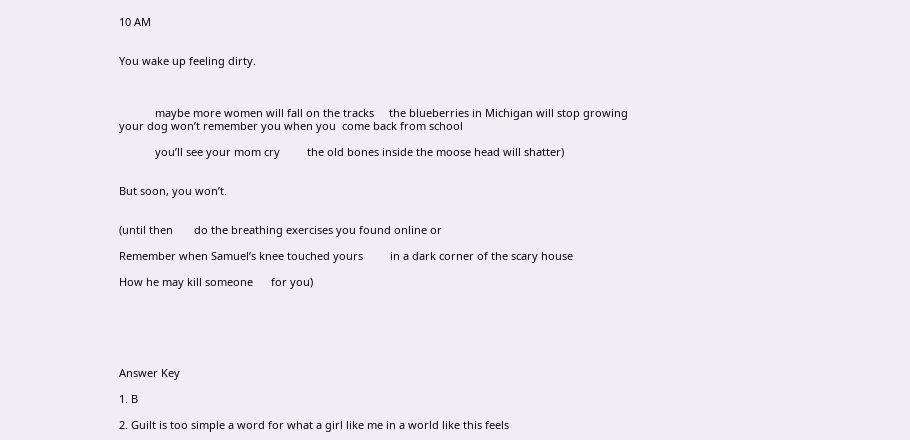10 AM


You wake up feeling dirty.



            maybe more women will fall on the tracks     the blueberries in Michigan will stop growing          your dog won’t remember you when you  come back from school

            you’ll see your mom cry         the old bones inside the moose head will shatter)


But soon, you won’t.


(until then       do the breathing exercises you found online or

Remember when Samuel’s knee touched yours         in a dark corner of the scary house

How he may kill someone      for you)






Answer Key

1. B

2. Guilt is too simple a word for what a girl like me in a world like this feels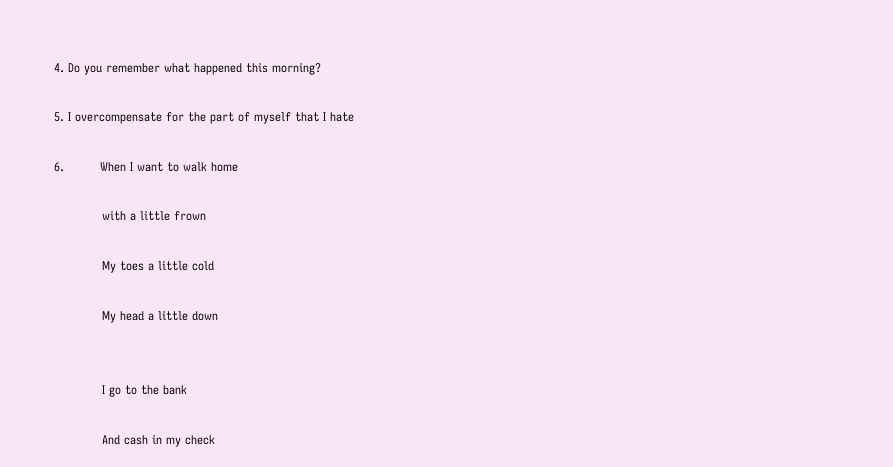4. Do you remember what happened this morning?

5. I overcompensate for the part of myself that I hate

6.         When I want to walk home

            with a little frown

            My toes a little cold

            My head a little down


            I go to the bank

            And cash in my check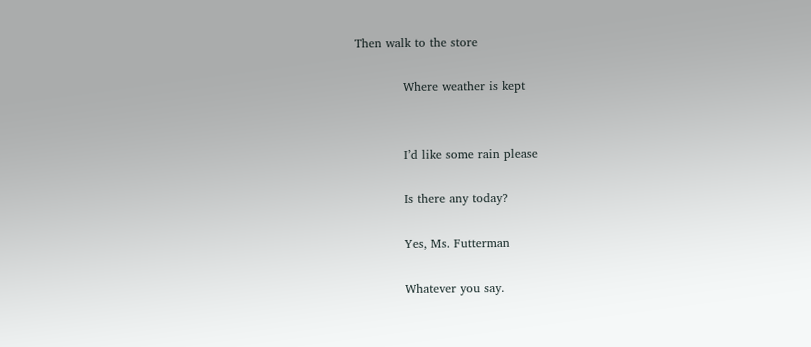Then walk to the store

            Where weather is kept


            I’d like some rain please

            Is there any today?

            Yes, Ms. Futterman

            Whatever you say.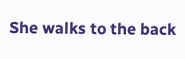She walks to the back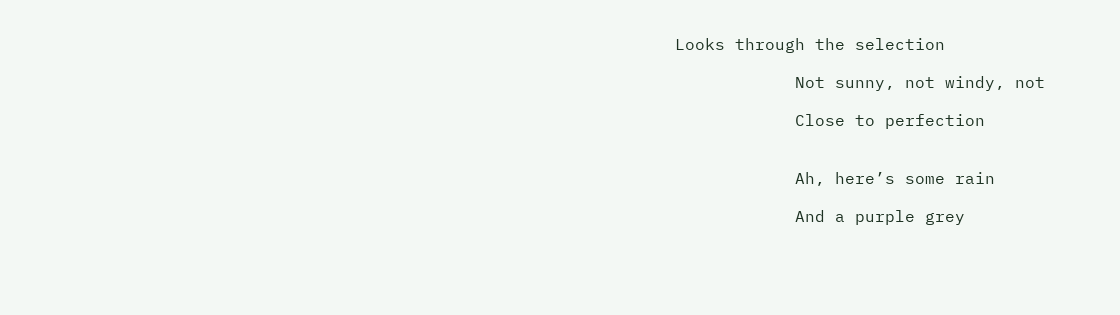Looks through the selection

            Not sunny, not windy, not

            Close to perfection


            Ah, here’s some rain

            And a purple grey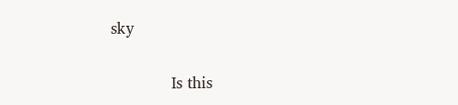sky

            Is this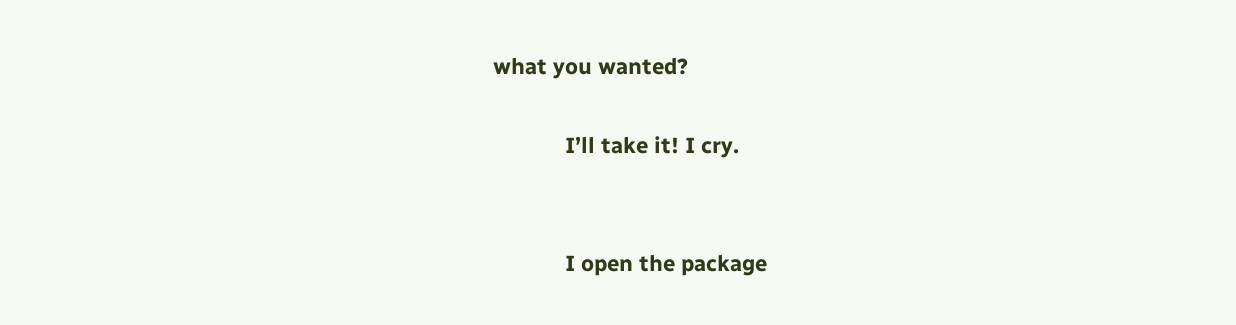what you wanted?

            I’ll take it! I cry.


            I open the package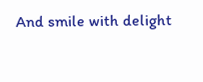And smile with delight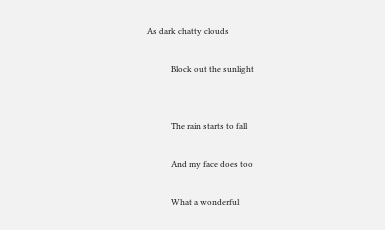As dark chatty clouds

            Block out the sunlight


            The rain starts to fall

            And my face does too

            What a wonderful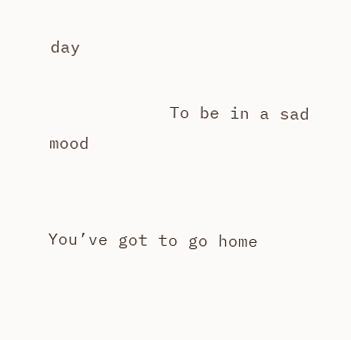day

            To be in a sad mood


You’ve got to go home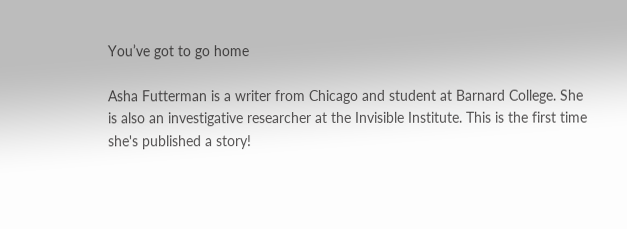You’ve got to go home

Asha Futterman is a writer from Chicago and student at Barnard College. She is also an investigative researcher at the Invisible Institute. This is the first time she's published a story!